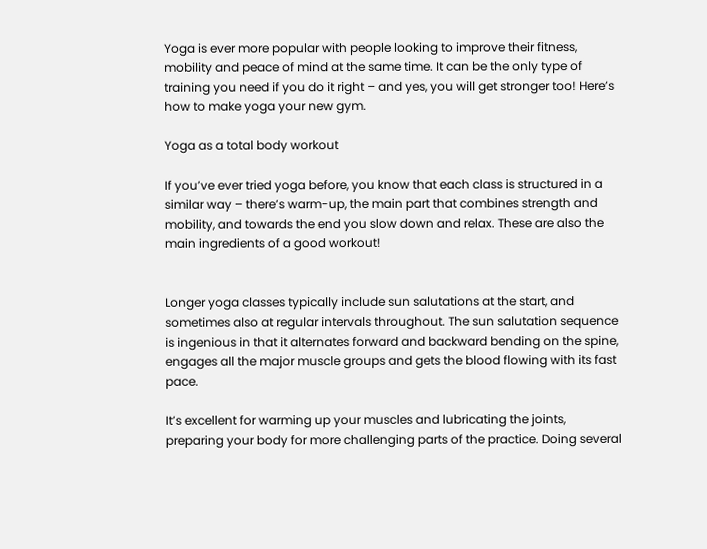Yoga is ever more popular with people looking to improve their fitness, mobility and peace of mind at the same time. It can be the only type of training you need if you do it right – and yes, you will get stronger too! Here’s how to make yoga your new gym.

Yoga as a total body workout

If you’ve ever tried yoga before, you know that each class is structured in a similar way – there’s warm-up, the main part that combines strength and mobility, and towards the end you slow down and relax. These are also the main ingredients of a good workout!


Longer yoga classes typically include sun salutations at the start, and sometimes also at regular intervals throughout. The sun salutation sequence is ingenious in that it alternates forward and backward bending on the spine, engages all the major muscle groups and gets the blood flowing with its fast pace.

It’s excellent for warming up your muscles and lubricating the joints, preparing your body for more challenging parts of the practice. Doing several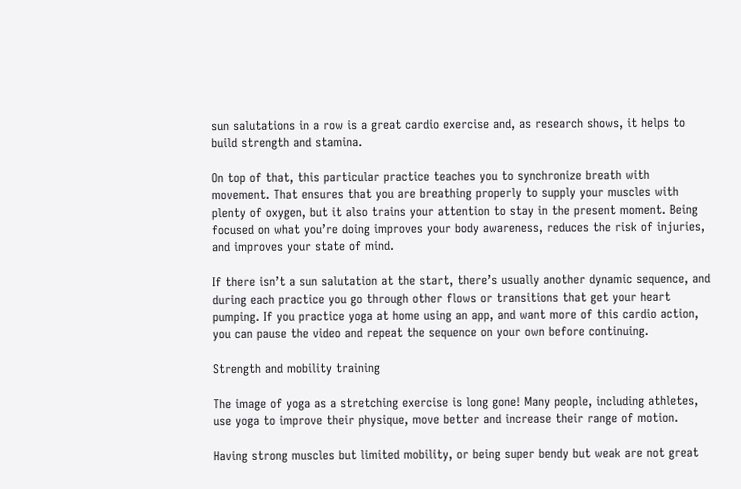sun salutations in a row is a great cardio exercise and, as research shows, it helps to build strength and stamina.

On top of that, this particular practice teaches you to synchronize breath with movement. That ensures that you are breathing properly to supply your muscles with plenty of oxygen, but it also trains your attention to stay in the present moment. Being focused on what you’re doing improves your body awareness, reduces the risk of injuries, and improves your state of mind.

If there isn’t a sun salutation at the start, there’s usually another dynamic sequence, and during each practice you go through other flows or transitions that get your heart pumping. If you practice yoga at home using an app, and want more of this cardio action, you can pause the video and repeat the sequence on your own before continuing.

Strength and mobility training

The image of yoga as a stretching exercise is long gone! Many people, including athletes, use yoga to improve their physique, move better and increase their range of motion.

Having strong muscles but limited mobility, or being super bendy but weak are not great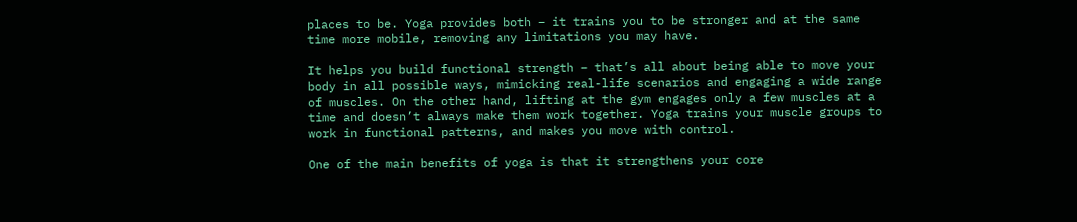places to be. Yoga provides both – it trains you to be stronger and at the same time more mobile, removing any limitations you may have.

It helps you build functional strength – that’s all about being able to move your body in all possible ways, mimicking real-life scenarios and engaging a wide range of muscles. On the other hand, lifting at the gym engages only a few muscles at a time and doesn’t always make them work together. Yoga trains your muscle groups to work in functional patterns, and makes you move with control.

One of the main benefits of yoga is that it strengthens your core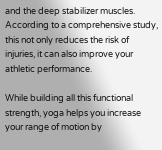and the deep stabilizer muscles. According to a comprehensive study, this not only reduces the risk of injuries, it can also improve your athletic performance.

While building all this functional strength, yoga helps you increase your range of motion by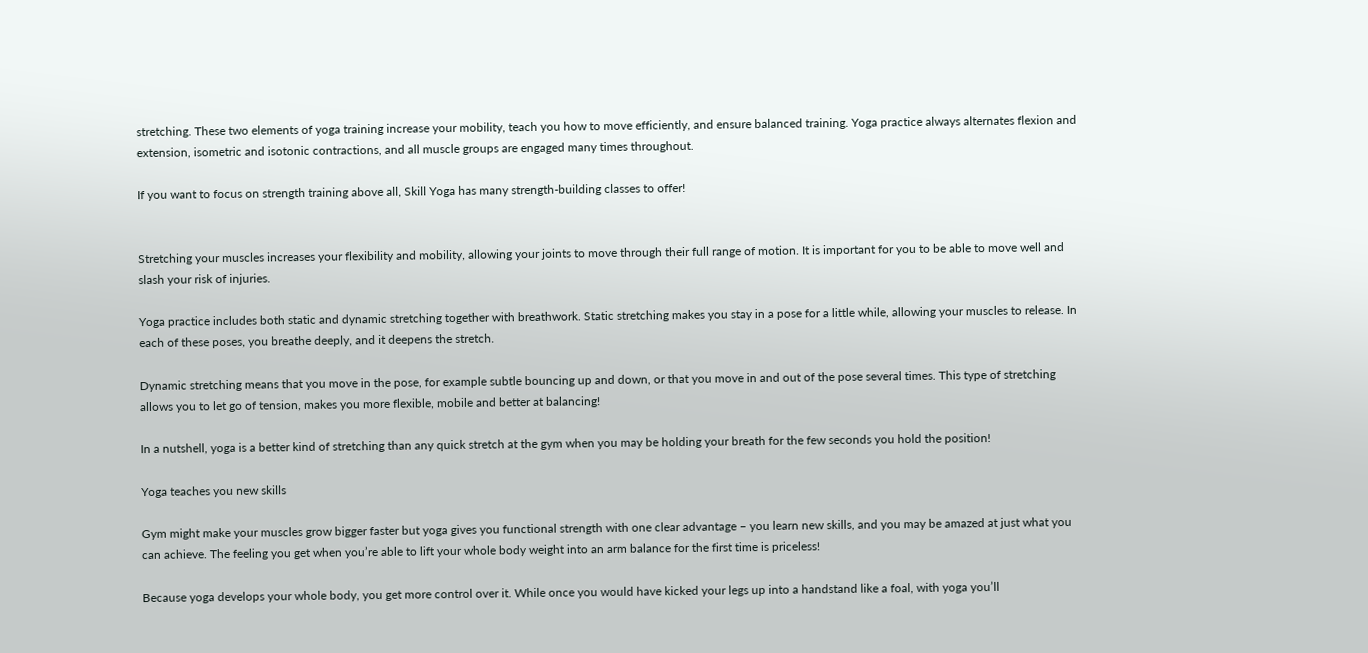stretching. These two elements of yoga training increase your mobility, teach you how to move efficiently, and ensure balanced training. Yoga practice always alternates flexion and extension, isometric and isotonic contractions, and all muscle groups are engaged many times throughout.

If you want to focus on strength training above all, Skill Yoga has many strength-building classes to offer!


Stretching your muscles increases your flexibility and mobility, allowing your joints to move through their full range of motion. It is important for you to be able to move well and slash your risk of injuries.

Yoga practice includes both static and dynamic stretching together with breathwork. Static stretching makes you stay in a pose for a little while, allowing your muscles to release. In each of these poses, you breathe deeply, and it deepens the stretch.

Dynamic stretching means that you move in the pose, for example subtle bouncing up and down, or that you move in and out of the pose several times. This type of stretching allows you to let go of tension, makes you more flexible, mobile and better at balancing!

In a nutshell, yoga is a better kind of stretching than any quick stretch at the gym when you may be holding your breath for the few seconds you hold the position!

Yoga teaches you new skills

Gym might make your muscles grow bigger faster but yoga gives you functional strength with one clear advantage – you learn new skills, and you may be amazed at just what you can achieve. The feeling you get when you’re able to lift your whole body weight into an arm balance for the first time is priceless!

Because yoga develops your whole body, you get more control over it. While once you would have kicked your legs up into a handstand like a foal, with yoga you’ll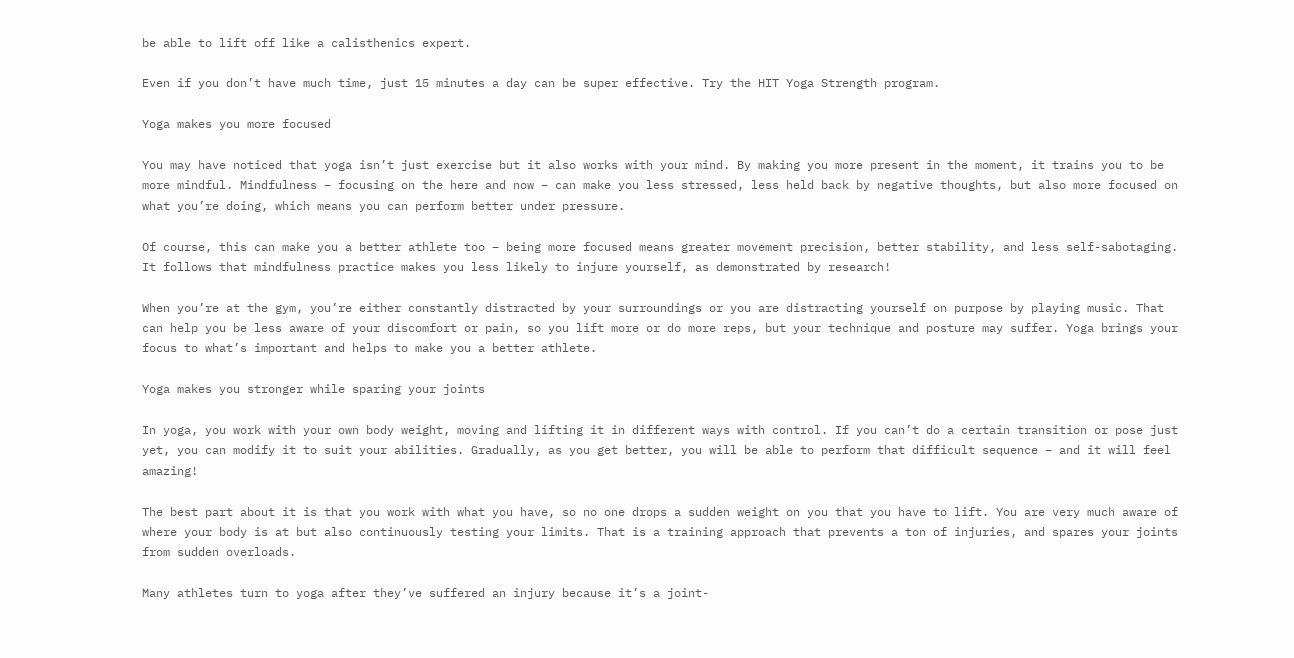be able to lift off like a calisthenics expert.

Even if you don’t have much time, just 15 minutes a day can be super effective. Try the HIT Yoga Strength program.

Yoga makes you more focused

You may have noticed that yoga isn’t just exercise but it also works with your mind. By making you more present in the moment, it trains you to be more mindful. Mindfulness – focusing on the here and now – can make you less stressed, less held back by negative thoughts, but also more focused on what you’re doing, which means you can perform better under pressure.

Of course, this can make you a better athlete too – being more focused means greater movement precision, better stability, and less self-sabotaging. It follows that mindfulness practice makes you less likely to injure yourself, as demonstrated by research!

When you’re at the gym, you’re either constantly distracted by your surroundings or you are distracting yourself on purpose by playing music. That can help you be less aware of your discomfort or pain, so you lift more or do more reps, but your technique and posture may suffer. Yoga brings your focus to what’s important and helps to make you a better athlete.

Yoga makes you stronger while sparing your joints

In yoga, you work with your own body weight, moving and lifting it in different ways with control. If you can’t do a certain transition or pose just yet, you can modify it to suit your abilities. Gradually, as you get better, you will be able to perform that difficult sequence – and it will feel amazing!

The best part about it is that you work with what you have, so no one drops a sudden weight on you that you have to lift. You are very much aware of where your body is at but also continuously testing your limits. That is a training approach that prevents a ton of injuries, and spares your joints from sudden overloads.

Many athletes turn to yoga after they’ve suffered an injury because it’s a joint-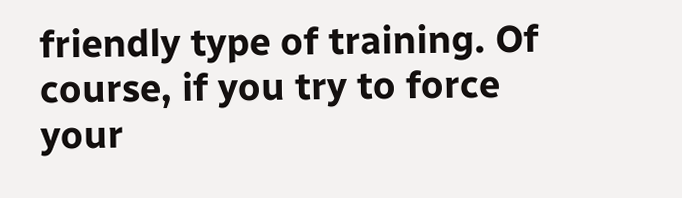friendly type of training. Of course, if you try to force your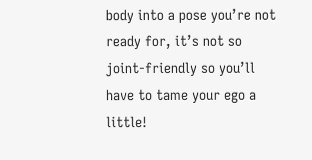body into a pose you’re not ready for, it’s not so joint-friendly so you’ll have to tame your ego a little!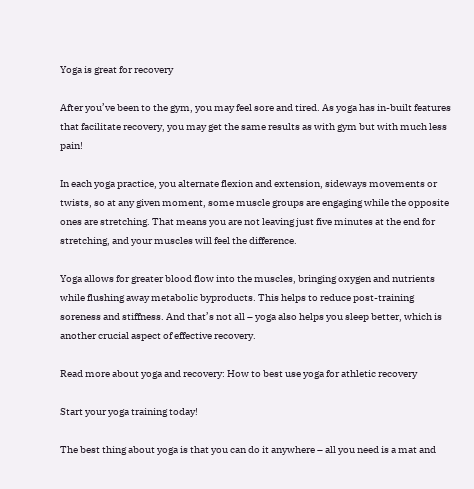Yoga is great for recovery

After you’ve been to the gym, you may feel sore and tired. As yoga has in-built features that facilitate recovery, you may get the same results as with gym but with much less pain!

In each yoga practice, you alternate flexion and extension, sideways movements or twists, so at any given moment, some muscle groups are engaging while the opposite ones are stretching. That means you are not leaving just five minutes at the end for stretching, and your muscles will feel the difference.

Yoga allows for greater blood flow into the muscles, bringing oxygen and nutrients while flushing away metabolic byproducts. This helps to reduce post-training soreness and stiffness. And that’s not all – yoga also helps you sleep better, which is another crucial aspect of effective recovery.

Read more about yoga and recovery: How to best use yoga for athletic recovery

Start your yoga training today!

The best thing about yoga is that you can do it anywhere – all you need is a mat and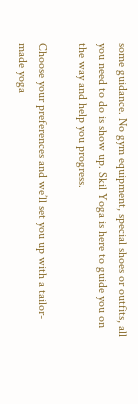some guidance. No gym equipment, special shoes or outfits, all you need to do is show up. Skil Yoga is here to guide you on the way and help you progress.

Choose your preferences and we’ll set you up with a tailor-made yoga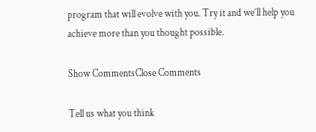program that will evolve with you. Try it and we’ll help you achieve more than you thought possible.

Show CommentsClose Comments

Tell us what you think